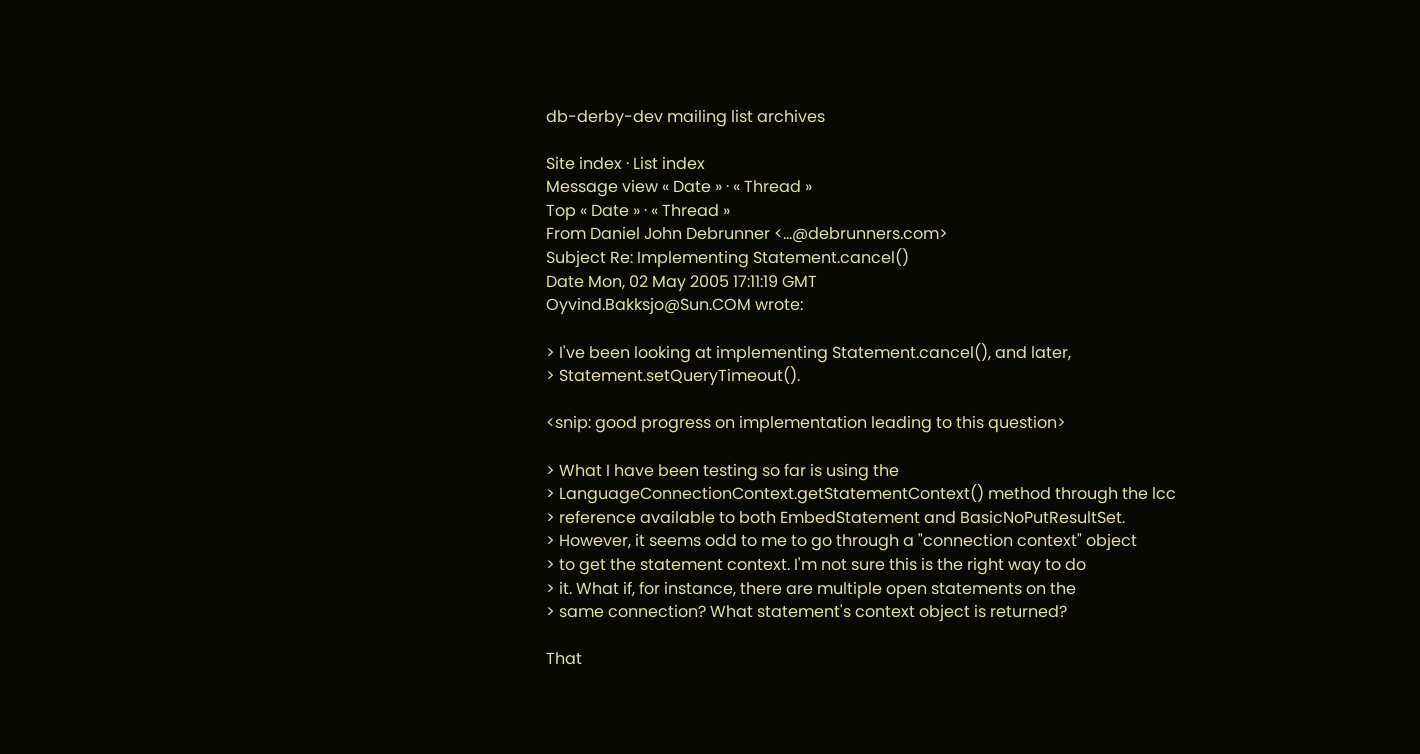db-derby-dev mailing list archives

Site index · List index
Message view « Date » · « Thread »
Top « Date » · « Thread »
From Daniel John Debrunner <...@debrunners.com>
Subject Re: Implementing Statement.cancel()
Date Mon, 02 May 2005 17:11:19 GMT
Oyvind.Bakksjo@Sun.COM wrote:

> I've been looking at implementing Statement.cancel(), and later,
> Statement.setQueryTimeout().

<snip: good progress on implementation leading to this question>

> What I have been testing so far is using the
> LanguageConnectionContext.getStatementContext() method through the lcc
> reference available to both EmbedStatement and BasicNoPutResultSet.
> However, it seems odd to me to go through a "connection context" object
> to get the statement context. I'm not sure this is the right way to do
> it. What if, for instance, there are multiple open statements on the
> same connection? What statement's context object is returned?

That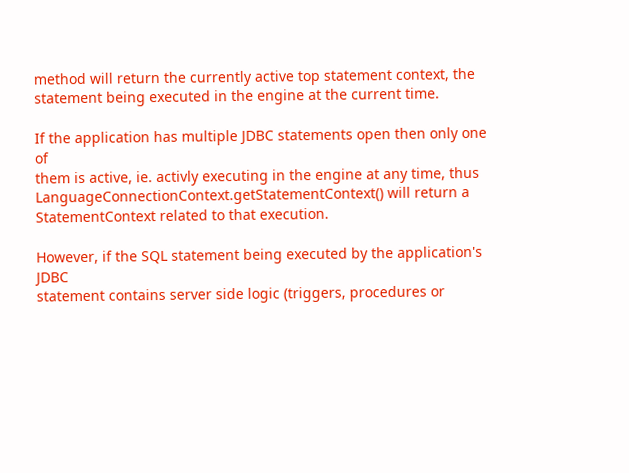method will return the currently active top statement context, the
statement being executed in the engine at the current time.

If the application has multiple JDBC statements open then only one of
them is active, ie. activly executing in the engine at any time, thus
LanguageConnectionContext.getStatementContext() will return a
StatementContext related to that execution.

However, if the SQL statement being executed by the application's JDBC
statement contains server side logic (triggers, procedures or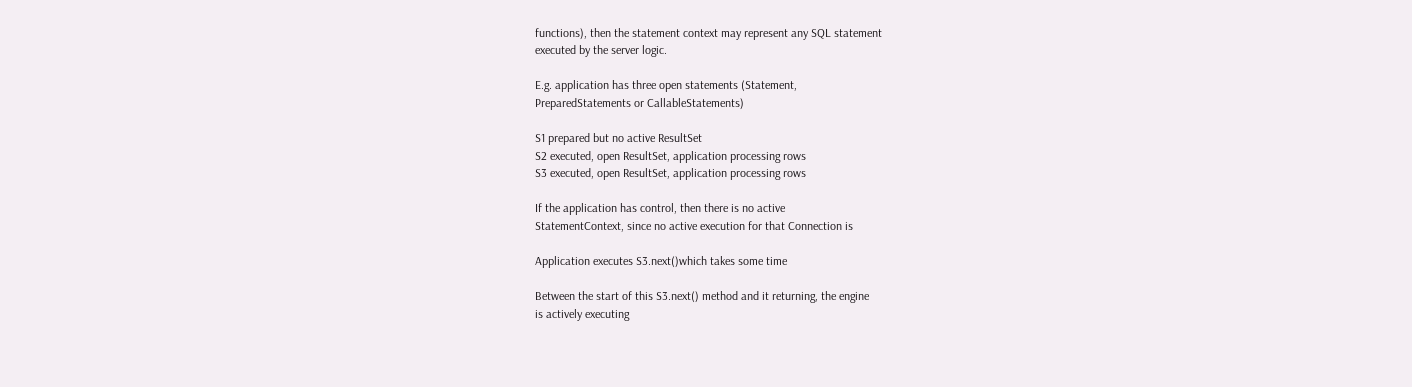functions), then the statement context may represent any SQL statement
executed by the server logic.

E.g. application has three open statements (Statement,
PreparedStatements or CallableStatements)

S1 prepared but no active ResultSet
S2 executed, open ResultSet, application processing rows
S3 executed, open ResultSet, application processing rows

If the application has control, then there is no active
StatementContext, since no active execution for that Connection is

Application executes S3.next()which takes some time

Between the start of this S3.next() method and it returning, the engine
is actively executing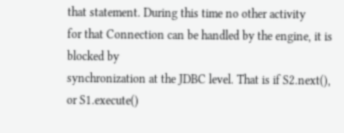that statement. During this time no other activity
for that Connection can be handled by the engine, it is blocked by
synchronization at the JDBC level. That is if S2.next(), or S1.execute()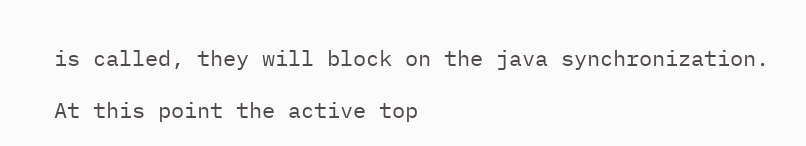is called, they will block on the java synchronization.

At this point the active top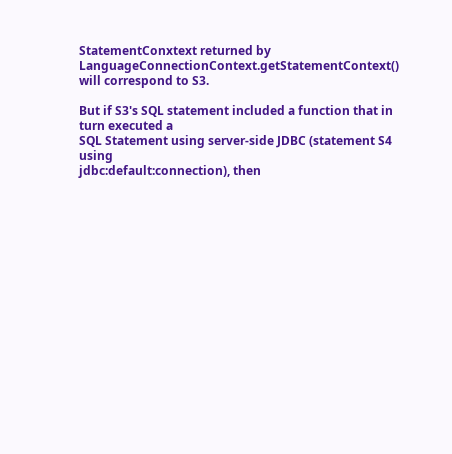StatementConxtext returned by
LanguageConnectionContext.getStatementContext() will correspond to S3.

But if S3's SQL statement included a function that in turn executed a
SQL Statement using server-side JDBC (statement S4 using
jdbc:default:connection), then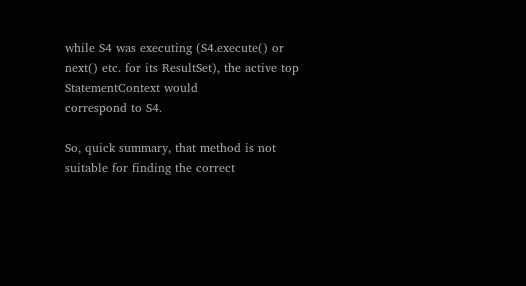while S4 was executing (S4.execute() or
next() etc. for its ResultSet), the active top StatementContext would
correspond to S4.

So, quick summary, that method is not suitable for finding the correct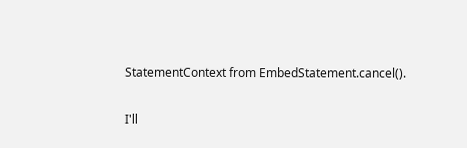StatementContext from EmbedStatement.cancel().

I'll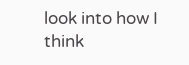look into how I think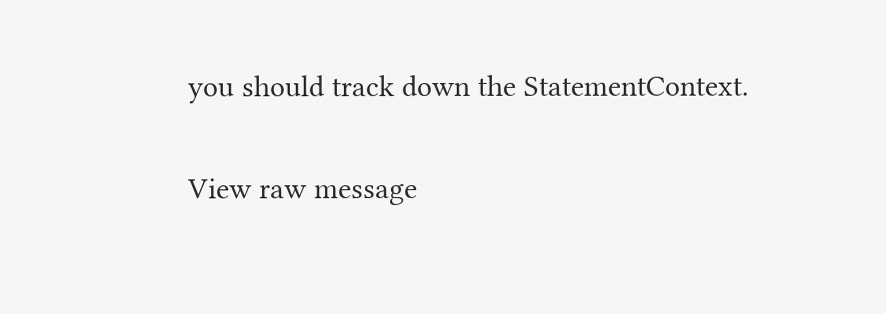you should track down the StatementContext.

View raw message